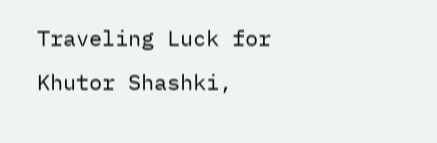Traveling Luck for Khutor Shashki,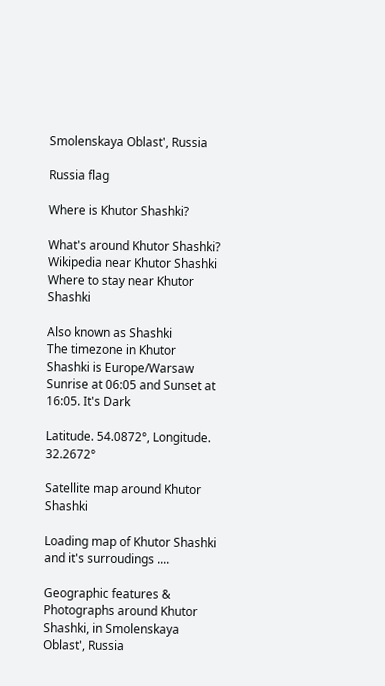Smolenskaya Oblast', Russia

Russia flag

Where is Khutor Shashki?

What's around Khutor Shashki?
Wikipedia near Khutor Shashki
Where to stay near Khutor Shashki

Also known as Shashki
The timezone in Khutor Shashki is Europe/Warsaw
Sunrise at 06:05 and Sunset at 16:05. It's Dark

Latitude. 54.0872°, Longitude. 32.2672°

Satellite map around Khutor Shashki

Loading map of Khutor Shashki and it's surroudings ....

Geographic features & Photographs around Khutor Shashki, in Smolenskaya Oblast', Russia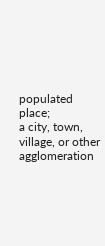populated place;
a city, town, village, or other agglomeration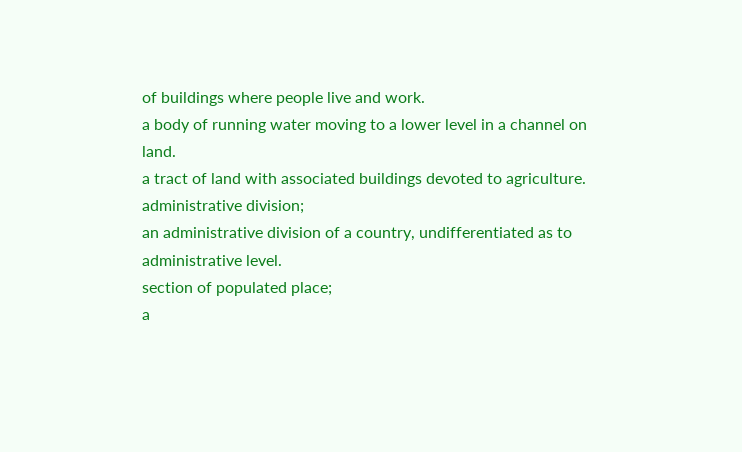of buildings where people live and work.
a body of running water moving to a lower level in a channel on land.
a tract of land with associated buildings devoted to agriculture.
administrative division;
an administrative division of a country, undifferentiated as to administrative level.
section of populated place;
a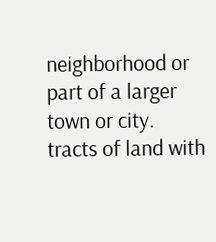neighborhood or part of a larger town or city.
tracts of land with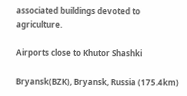associated buildings devoted to agriculture.

Airports close to Khutor Shashki

Bryansk(BZK), Bryansk, Russia (175.4km)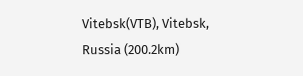Vitebsk(VTB), Vitebsk, Russia (200.2km)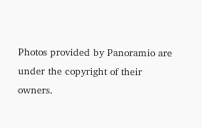Photos provided by Panoramio are under the copyright of their owners.